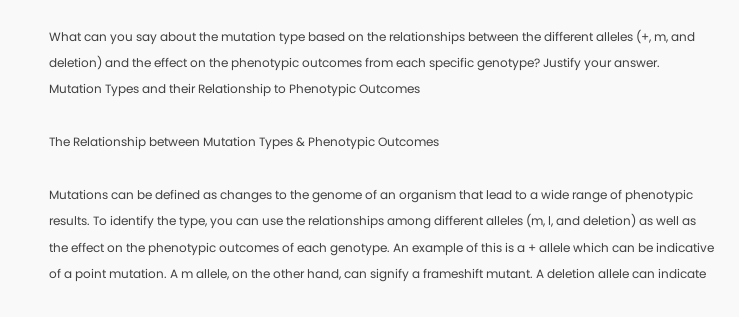What can you say about the mutation type based on the relationships between the different alleles (+, m, and deletion) and the effect on the phenotypic outcomes from each specific genotype? Justify your answer. Mutation Types and their Relationship to Phenotypic Outcomes

The Relationship between Mutation Types & Phenotypic Outcomes

Mutations can be defined as changes to the genome of an organism that lead to a wide range of phenotypic results. To identify the type, you can use the relationships among different alleles (m, l, and deletion) as well as the effect on the phenotypic outcomes of each genotype. An example of this is a + allele which can be indicative of a point mutation. A m allele, on the other hand, can signify a frameshift mutant. A deletion allele can indicate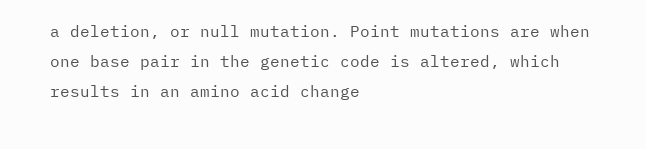a deletion, or null mutation. Point mutations are when one base pair in the genetic code is altered, which results in an amino acid change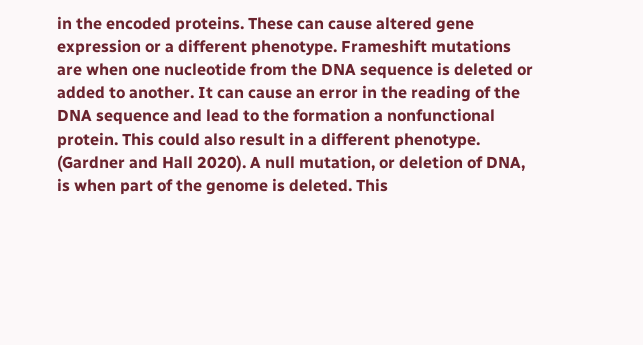in the encoded proteins. These can cause altered gene expression or a different phenotype. Frameshift mutations are when one nucleotide from the DNA sequence is deleted or added to another. It can cause an error in the reading of the DNA sequence and lead to the formation a nonfunctional protein. This could also result in a different phenotype. (Gardner and Hall 2020). A null mutation, or deletion of DNA, is when part of the genome is deleted. This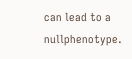can lead to a nullphenotype.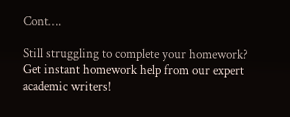Cont….

Still struggling to complete your homework?
Get instant homework help from our expert academic writers!